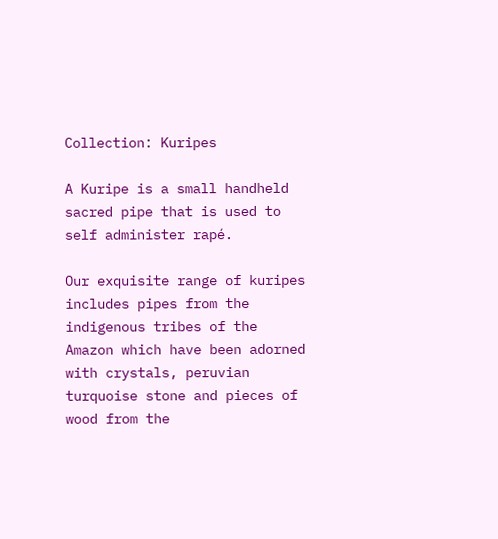Collection: Kuripes

A Kuripe is a small handheld sacred pipe that is used to self administer rapé.

Our exquisite range of kuripes includes pipes from the indigenous tribes of the Amazon which have been adorned with crystals, peruvian turquoise stone and pieces of wood from the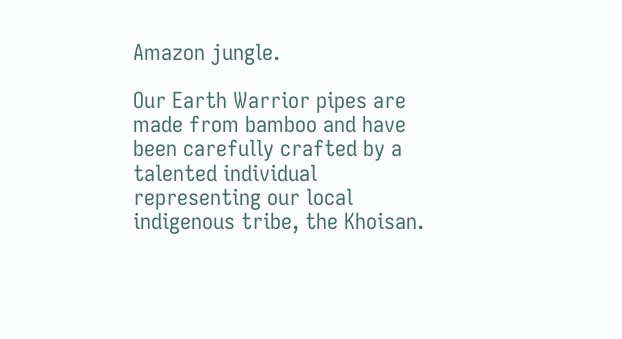Amazon jungle.

Our Earth Warrior pipes are made from bamboo and have been carefully crafted by a talented individual representing our local indigenous tribe, the Khoisan.